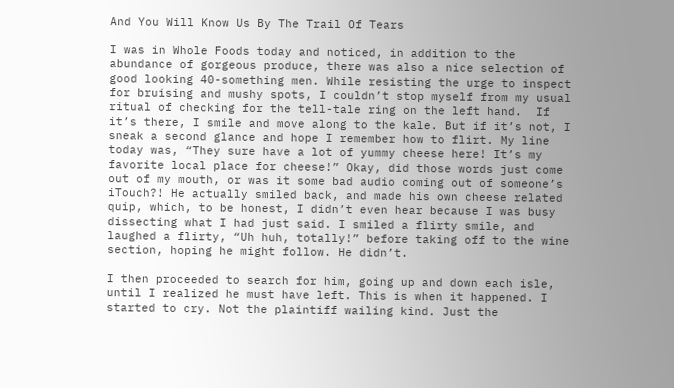And You Will Know Us By The Trail Of Tears

I was in Whole Foods today and noticed, in addition to the abundance of gorgeous produce, there was also a nice selection of good looking 40-something men. While resisting the urge to inspect for bruising and mushy spots, I couldn’t stop myself from my usual ritual of checking for the tell-tale ring on the left hand.  If it’s there, I smile and move along to the kale. But if it’s not, I sneak a second glance and hope I remember how to flirt. My line today was, “They sure have a lot of yummy cheese here! It’s my favorite local place for cheese!” Okay, did those words just come out of my mouth, or was it some bad audio coming out of someone’s iTouch?! He actually smiled back, and made his own cheese related quip, which, to be honest, I didn’t even hear because I was busy dissecting what I had just said. I smiled a flirty smile, and laughed a flirty, “Uh huh, totally!” before taking off to the wine section, hoping he might follow. He didn’t.

I then proceeded to search for him, going up and down each isle, until I realized he must have left. This is when it happened. I started to cry. Not the plaintiff wailing kind. Just the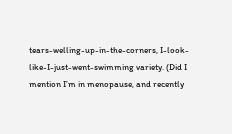tears-welling-up-in-the-corners, I-look-like-I-just-went-swimming variety. (Did I mention I’m in menopause, and recently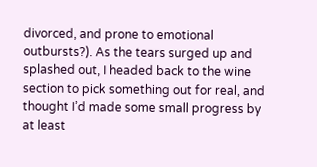divorced, and prone to emotional outbursts?). As the tears surged up and splashed out, I headed back to the wine section to pick something out for real, and thought I’d made some small progress by at least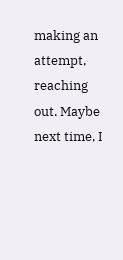making an attempt, reaching out. Maybe next time, I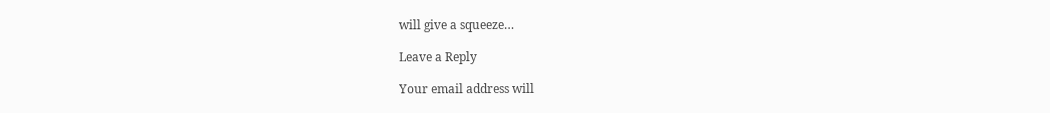will give a squeeze…

Leave a Reply

Your email address will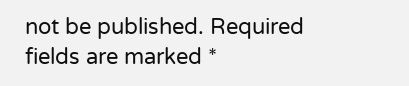not be published. Required fields are marked *